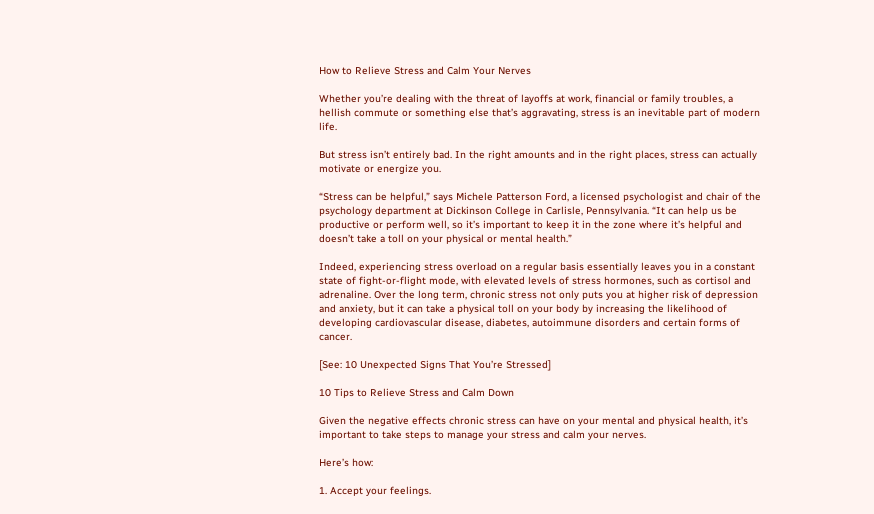How to Relieve Stress and Calm Your Nerves

Whether you’re dealing with the threat of layoffs at work, financial or family troubles, a hellish commute or something else that’s aggravating, stress is an inevitable part of modern life.

But stress isn’t entirely bad. In the right amounts and in the right places, stress can actually motivate or energize you.

“Stress can be helpful,” says Michele Patterson Ford, a licensed psychologist and chair of the psychology department at Dickinson College in Carlisle, Pennsylvania. “It can help us be productive or perform well, so it’s important to keep it in the zone where it’s helpful and doesn’t take a toll on your physical or mental health.”

Indeed, experiencing stress overload on a regular basis essentially leaves you in a constant state of fight-or-flight mode, with elevated levels of stress hormones, such as cortisol and adrenaline. Over the long term, chronic stress not only puts you at higher risk of depression and anxiety, but it can take a physical toll on your body by increasing the likelihood of developing cardiovascular disease, diabetes, autoimmune disorders and certain forms of cancer.

[See: 10 Unexpected Signs That You’re Stressed]

10 Tips to Relieve Stress and Calm Down

Given the negative effects chronic stress can have on your mental and physical health, it’s important to take steps to manage your stress and calm your nerves.

Here’s how:

1. Accept your feelings.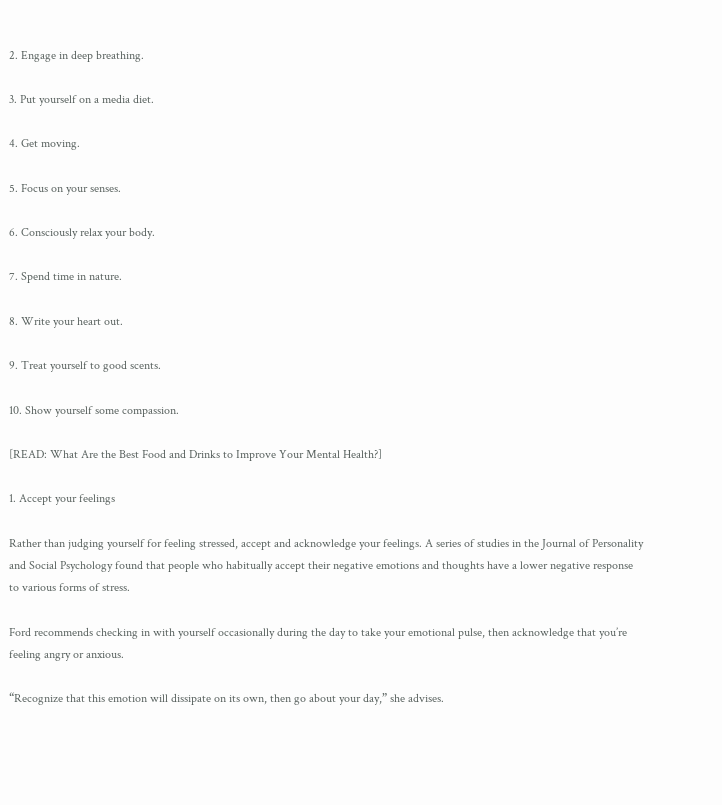2. Engage in deep breathing.

3. Put yourself on a media diet.

4. Get moving.

5. Focus on your senses.

6. Consciously relax your body.

7. Spend time in nature.

8. Write your heart out.

9. Treat yourself to good scents.

10. Show yourself some compassion.

[READ: What Are the Best Food and Drinks to Improve Your Mental Health?]

1. Accept your feelings

Rather than judging yourself for feeling stressed, accept and acknowledge your feelings. A series of studies in the Journal of Personality and Social Psychology found that people who habitually accept their negative emotions and thoughts have a lower negative response to various forms of stress.

Ford recommends checking in with yourself occasionally during the day to take your emotional pulse, then acknowledge that you’re feeling angry or anxious.

“Recognize that this emotion will dissipate on its own, then go about your day,” she advises.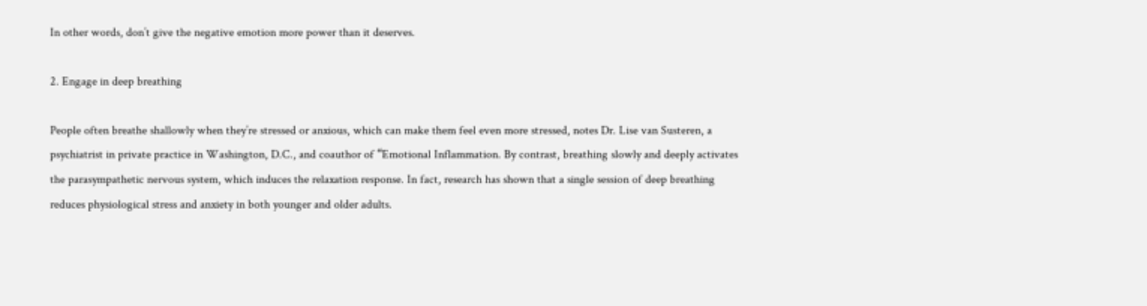In other words, don’t give the negative emotion more power than it deserves.

2. Engage in deep breathing

People often breathe shallowly when they’re stressed or anxious, which can make them feel even more stressed, notes Dr. Lise van Susteren, a psychiatrist in private practice in Washington, D.C., and coauthor of “Emotional Inflammation. By contrast, breathing slowly and deeply activates the parasympathetic nervous system, which induces the relaxation response. In fact, research has shown that a single session of deep breathing reduces physiological stress and anxiety in both younger and older adults.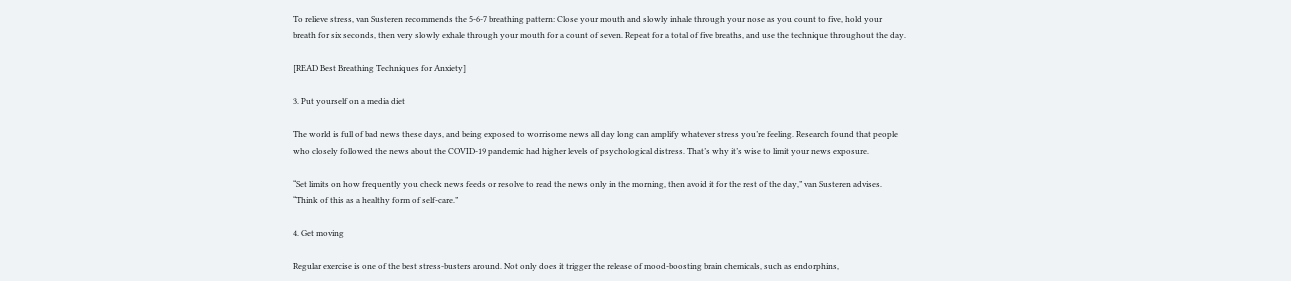To relieve stress, van Susteren recommends the 5-6-7 breathing pattern: Close your mouth and slowly inhale through your nose as you count to five, hold your breath for six seconds, then very slowly exhale through your mouth for a count of seven. Repeat for a total of five breaths, and use the technique throughout the day.

[READ Best Breathing Techniques for Anxiety]

3. Put yourself on a media diet

The world is full of bad news these days, and being exposed to worrisome news all day long can amplify whatever stress you’re feeling. Research found that people who closely followed the news about the COVID-19 pandemic had higher levels of psychological distress. That’s why it’s wise to limit your news exposure.

“Set limits on how frequently you check news feeds or resolve to read the news only in the morning, then avoid it for the rest of the day,” van Susteren advises. “Think of this as a healthy form of self-care.”

4. Get moving

Regular exercise is one of the best stress-busters around. Not only does it trigger the release of mood-boosting brain chemicals, such as endorphins,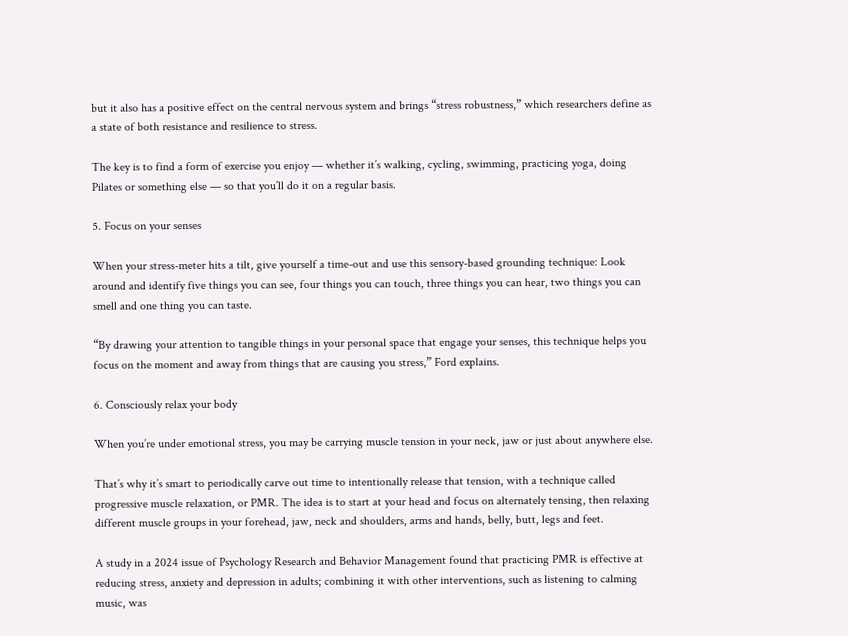but it also has a positive effect on the central nervous system and brings “stress robustness,” which researchers define as a state of both resistance and resilience to stress.

The key is to find a form of exercise you enjoy — whether it’s walking, cycling, swimming, practicing yoga, doing Pilates or something else — so that you’ll do it on a regular basis.

5. Focus on your senses

When your stress-meter hits a tilt, give yourself a time-out and use this sensory-based grounding technique: Look around and identify five things you can see, four things you can touch, three things you can hear, two things you can smell and one thing you can taste.

“By drawing your attention to tangible things in your personal space that engage your senses, this technique helps you focus on the moment and away from things that are causing you stress,” Ford explains.

6. Consciously relax your body

When you’re under emotional stress, you may be carrying muscle tension in your neck, jaw or just about anywhere else.

That’s why it’s smart to periodically carve out time to intentionally release that tension, with a technique called progressive muscle relaxation, or PMR. The idea is to start at your head and focus on alternately tensing, then relaxing different muscle groups in your forehead, jaw, neck and shoulders, arms and hands, belly, butt, legs and feet.

A study in a 2024 issue of Psychology Research and Behavior Management found that practicing PMR is effective at reducing stress, anxiety and depression in adults; combining it with other interventions, such as listening to calming music, was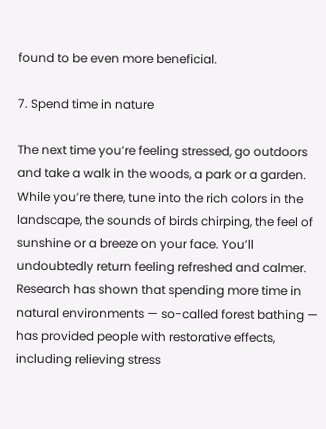found to be even more beneficial.

7. Spend time in nature

The next time you’re feeling stressed, go outdoors and take a walk in the woods, a park or a garden. While you’re there, tune into the rich colors in the landscape, the sounds of birds chirping, the feel of sunshine or a breeze on your face. You’ll undoubtedly return feeling refreshed and calmer. Research has shown that spending more time in natural environments — so-called forest bathing — has provided people with restorative effects, including relieving stress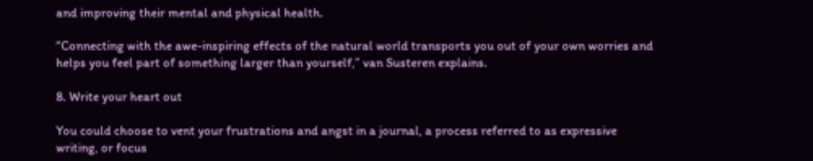and improving their mental and physical health.

“Connecting with the awe-inspiring effects of the natural world transports you out of your own worries and helps you feel part of something larger than yourself,” van Susteren explains.

8. Write your heart out

You could choose to vent your frustrations and angst in a journal, a process referred to as expressive writing, or focus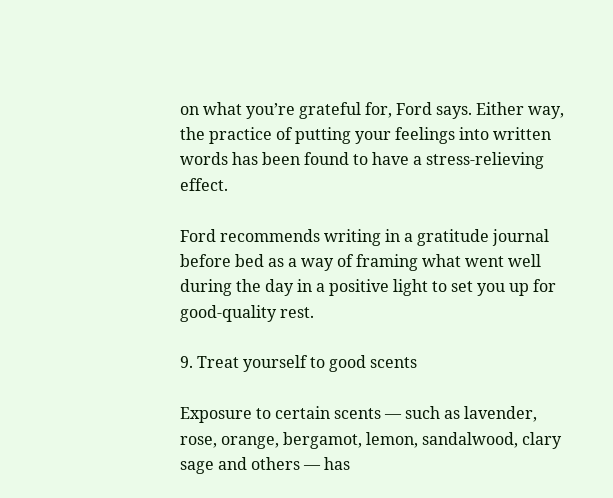on what you’re grateful for, Ford says. Either way, the practice of putting your feelings into written words has been found to have a stress-relieving effect.

Ford recommends writing in a gratitude journal before bed as a way of framing what went well during the day in a positive light to set you up for good-quality rest.

9. Treat yourself to good scents

Exposure to certain scents — such as lavender, rose, orange, bergamot, lemon, sandalwood, clary sage and others — has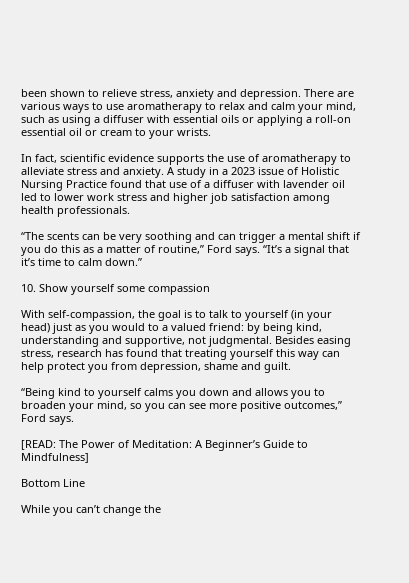been shown to relieve stress, anxiety and depression. There are various ways to use aromatherapy to relax and calm your mind, such as using a diffuser with essential oils or applying a roll-on essential oil or cream to your wrists.

In fact, scientific evidence supports the use of aromatherapy to alleviate stress and anxiety. A study in a 2023 issue of Holistic Nursing Practice found that use of a diffuser with lavender oil led to lower work stress and higher job satisfaction among health professionals.

“The scents can be very soothing and can trigger a mental shift if you do this as a matter of routine,” Ford says. “It’s a signal that it’s time to calm down.”

10. Show yourself some compassion

With self-compassion, the goal is to talk to yourself (in your head) just as you would to a valued friend: by being kind, understanding and supportive, not judgmental. Besides easing stress, research has found that treating yourself this way can help protect you from depression, shame and guilt.

“Being kind to yourself calms you down and allows you to broaden your mind, so you can see more positive outcomes,” Ford says.

[READ: The Power of Meditation: A Beginner’s Guide to Mindfulness]

Bottom Line

While you can’t change the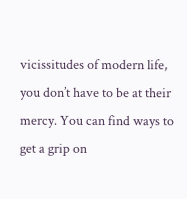vicissitudes of modern life, you don’t have to be at their mercy. You can find ways to get a grip on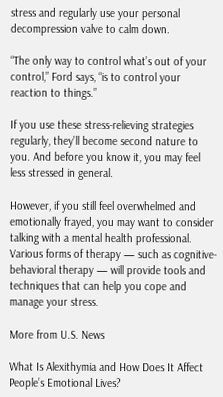stress and regularly use your personal decompression valve to calm down.

“The only way to control what’s out of your control,” Ford says, “is to control your reaction to things.”

If you use these stress-relieving strategies regularly, they’ll become second nature to you. And before you know it, you may feel less stressed in general.

However, if you still feel overwhelmed and emotionally frayed, you may want to consider talking with a mental health professional. Various forms of therapy — such as cognitive-behavioral therapy — will provide tools and techniques that can help you cope and manage your stress.

More from U.S. News

What Is Alexithymia and How Does It Affect People’s Emotional Lives?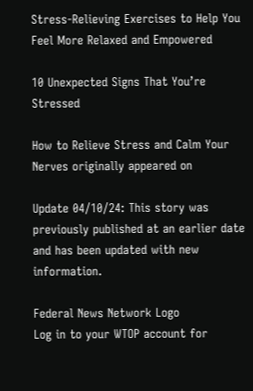Stress-Relieving Exercises to Help You Feel More Relaxed and Empowered

10 Unexpected Signs That You’re Stressed

How to Relieve Stress and Calm Your Nerves originally appeared on

Update 04/10/24: This story was previously published at an earlier date and has been updated with new information.

Federal News Network Logo
Log in to your WTOP account for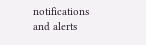notifications and alerts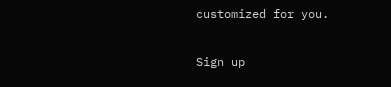customized for you.

Sign up